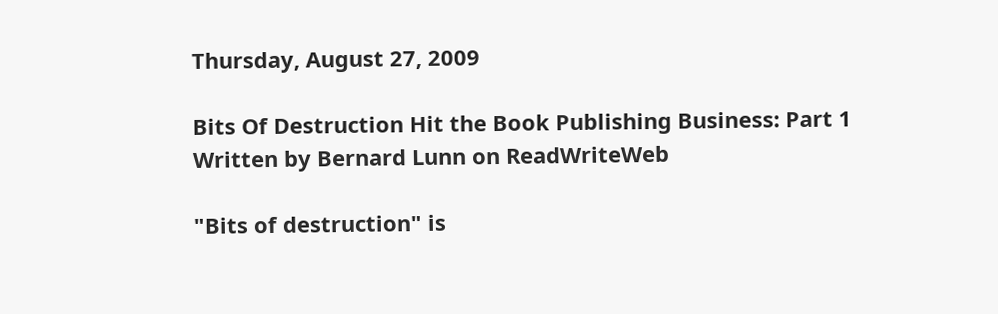Thursday, August 27, 2009

Bits Of Destruction Hit the Book Publishing Business: Part 1
Written by Bernard Lunn on ReadWriteWeb

"Bits of destruction" is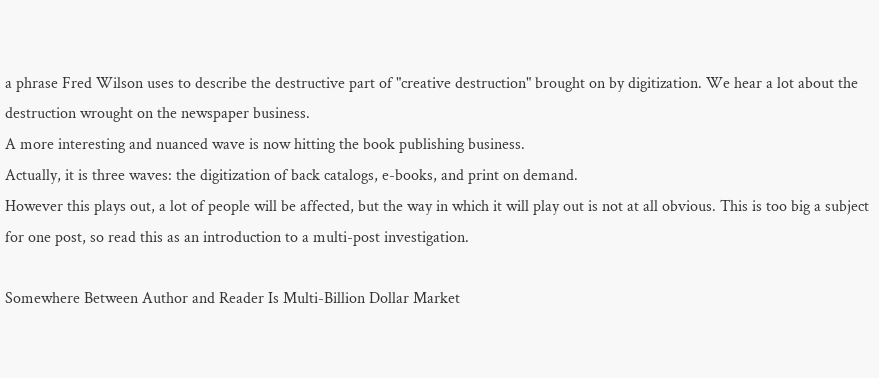a phrase Fred Wilson uses to describe the destructive part of "creative destruction" brought on by digitization. We hear a lot about the destruction wrought on the newspaper business.
A more interesting and nuanced wave is now hitting the book publishing business.
Actually, it is three waves: the digitization of back catalogs, e-books, and print on demand.
However this plays out, a lot of people will be affected, but the way in which it will play out is not at all obvious. This is too big a subject for one post, so read this as an introduction to a multi-post investigation.

Somewhere Between Author and Reader Is Multi-Billion Dollar Market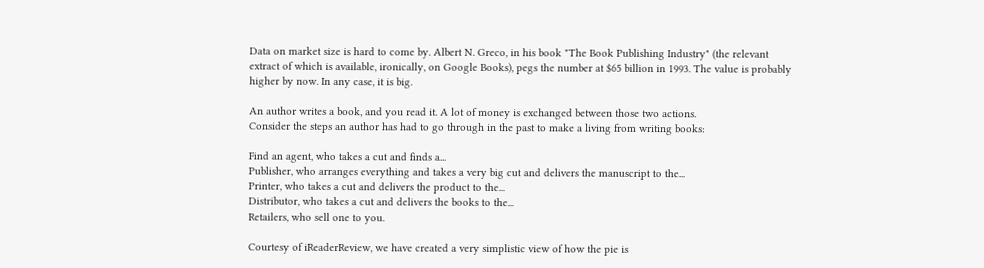Data on market size is hard to come by. Albert N. Greco, in his book "The Book Publishing Industry" (the relevant extract of which is available, ironically, on Google Books), pegs the number at $65 billion in 1993. The value is probably higher by now. In any case, it is big.

An author writes a book, and you read it. A lot of money is exchanged between those two actions.
Consider the steps an author has had to go through in the past to make a living from writing books:

Find an agent, who takes a cut and finds a...
Publisher, who arranges everything and takes a very big cut and delivers the manuscript to the...
Printer, who takes a cut and delivers the product to the...
Distributor, who takes a cut and delivers the books to the...
Retailers, who sell one to you.

Courtesy of iReaderReview, we have created a very simplistic view of how the pie is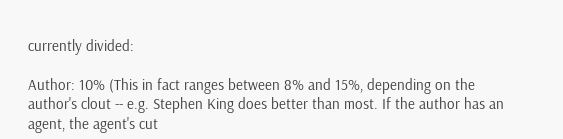currently divided:

Author: 10% (This in fact ranges between 8% and 15%, depending on the author's clout -- e.g. Stephen King does better than most. If the author has an agent, the agent's cut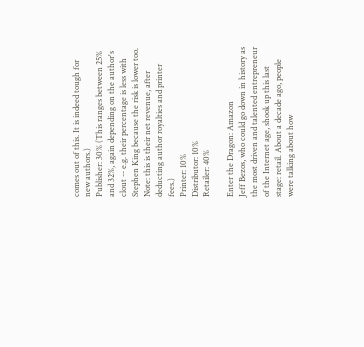comes out of this. It is indeed tough for new authors.)
Publisher: 30% (This ranges between 25% and 32%, again depending on the author's clout -- e.g. their percentage is less with Stephen King because the risk is lower too. Note: this is their net revenue, after deducting author royalties and printer fees.)
Printer: 10%
Distributor: 10%
Retailer: 40%

Enter the Dragon: Amazon
Jeff Bezos, who could go down in history as the most driven and talented entrepreneur of the Internet age, shook up this last stage: retail. About a decade ago, people were talking about how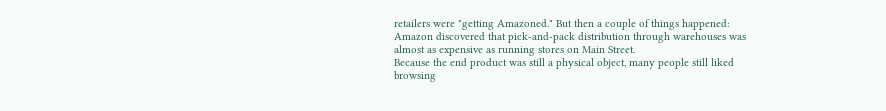retailers were "getting Amazoned." But then a couple of things happened:
Amazon discovered that pick-and-pack distribution through warehouses was almost as expensive as running stores on Main Street.
Because the end product was still a physical object, many people still liked browsing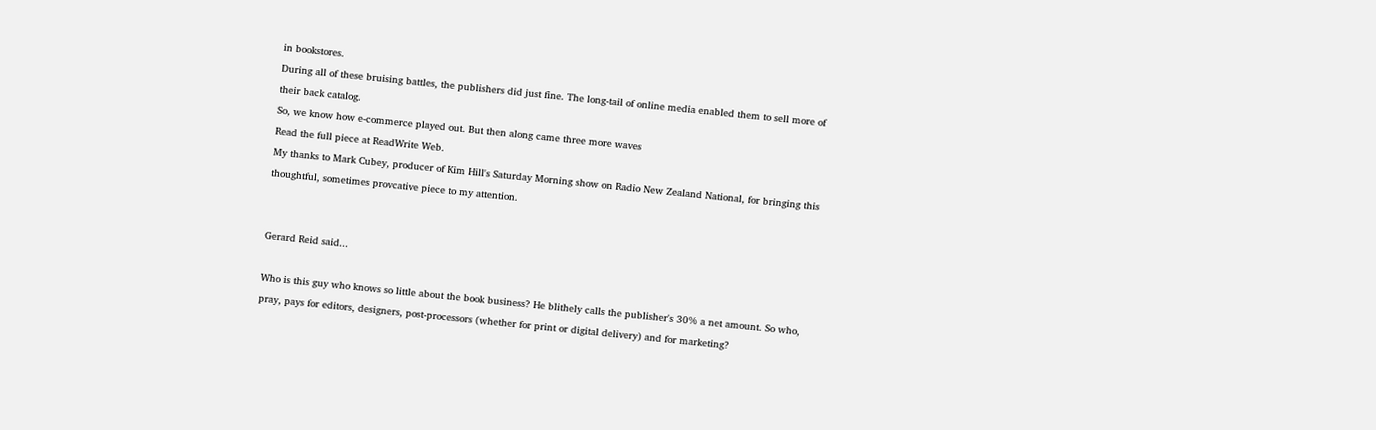in bookstores.
During all of these bruising battles, the publishers did just fine. The long-tail of online media enabled them to sell more of their back catalog.
So, we know how e-commerce played out. But then along came three more waves
Read the full piece at ReadWrite Web.
My thanks to Mark Cubey, producer of Kim Hill's Saturday Morning show on Radio New Zealand National, for bringing this thoughtful, sometimes provcative piece to my attention.


Gerard Reid said...

Who is this guy who knows so little about the book business? He blithely calls the publisher's 30% a net amount. So who, pray, pays for editors, designers, post-processors (whether for print or digital delivery) and for marketing?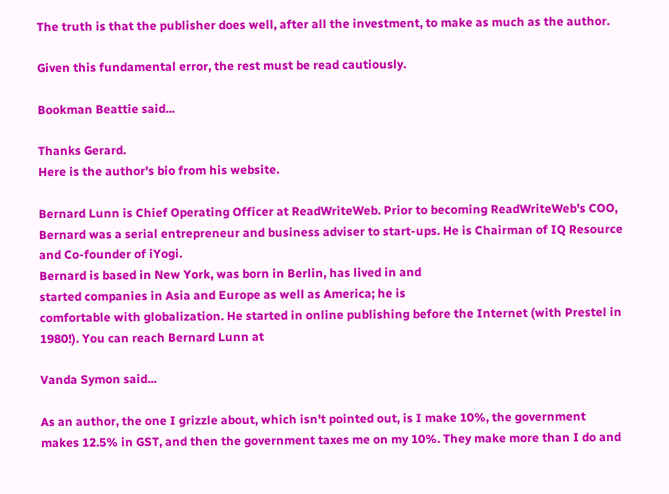The truth is that the publisher does well, after all the investment, to make as much as the author.

Given this fundamental error, the rest must be read cautiously.

Bookman Beattie said...

Thanks Gerard.
Here is the author's bio from his website.

Bernard Lunn is Chief Operating Officer at ReadWriteWeb. Prior to becoming ReadWriteWeb's COO, Bernard was a serial entrepreneur and business adviser to start-ups. He is Chairman of IQ Resource and Co-founder of iYogi.
Bernard is based in New York, was born in Berlin, has lived in and
started companies in Asia and Europe as well as America; he is
comfortable with globalization. He started in online publishing before the Internet (with Prestel in 1980!). You can reach Bernard Lunn at

Vanda Symon said...

As an author, the one I grizzle about, which isn't pointed out, is I make 10%, the government makes 12.5% in GST, and then the government taxes me on my 10%. They make more than I do and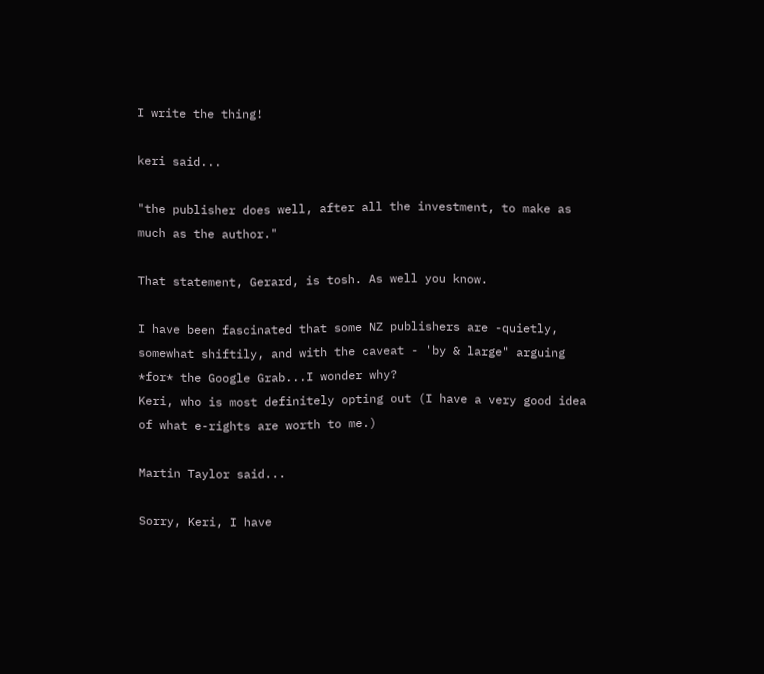I write the thing!

keri said...

"the publisher does well, after all the investment, to make as much as the author."

That statement, Gerard, is tosh. As well you know.

I have been fascinated that some NZ publishers are -quietly, somewhat shiftily, and with the caveat - 'by & large" arguing *for* the Google Grab...I wonder why?
Keri, who is most definitely opting out (I have a very good idea of what e-rights are worth to me.)

Martin Taylor said...

Sorry, Keri, I have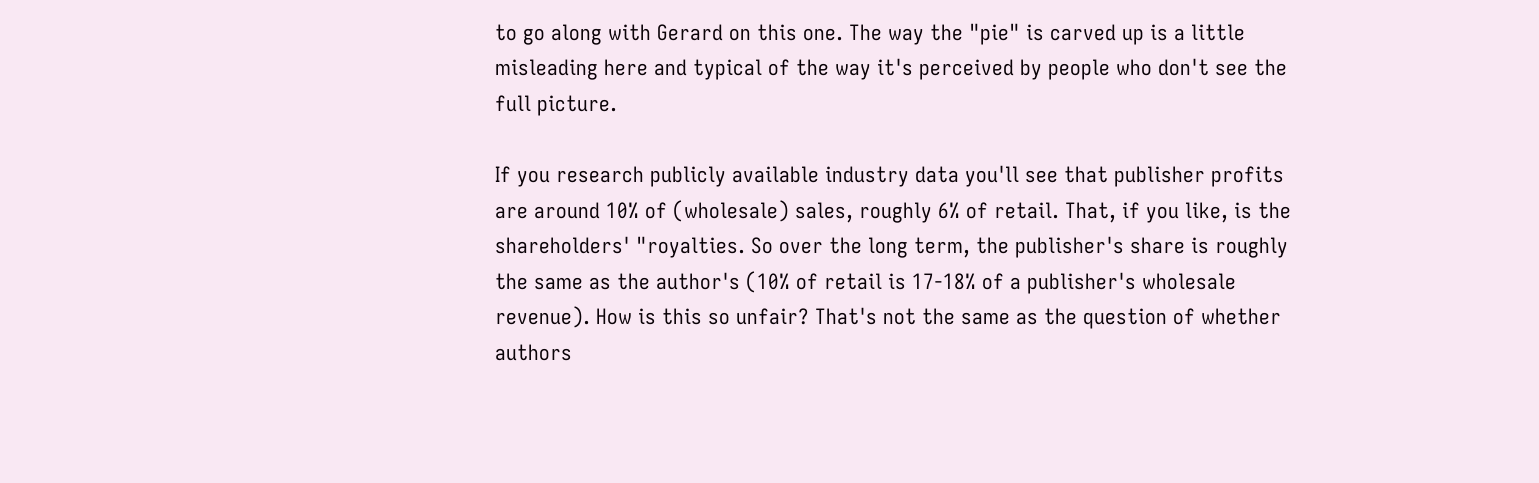to go along with Gerard on this one. The way the "pie" is carved up is a little misleading here and typical of the way it's perceived by people who don't see the full picture.

If you research publicly available industry data you'll see that publisher profits are around 10% of (wholesale) sales, roughly 6% of retail. That, if you like, is the shareholders' "royalties. So over the long term, the publisher's share is roughly the same as the author's (10% of retail is 17-18% of a publisher's wholesale revenue). How is this so unfair? That's not the same as the question of whether authors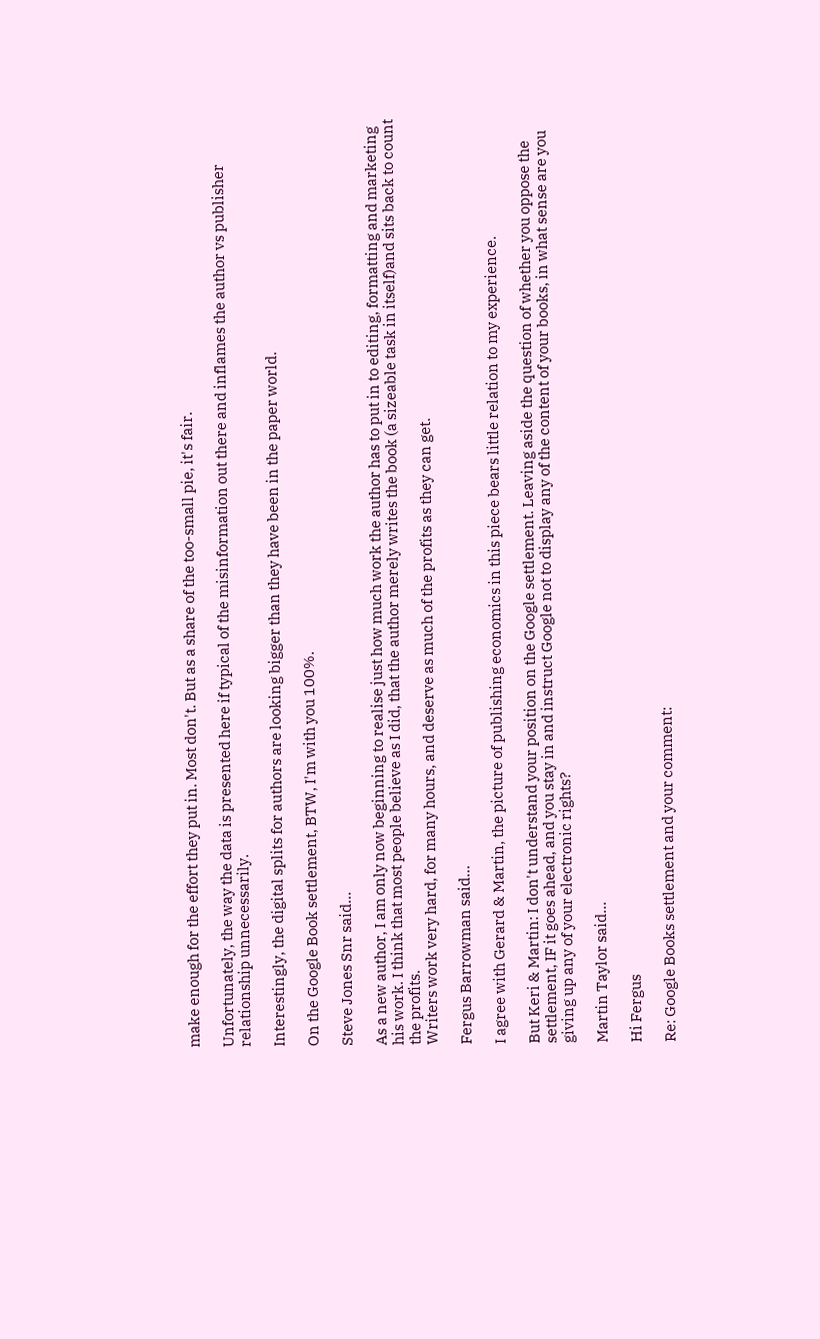make enough for the effort they put in. Most don't. But as a share of the too-small pie, it's fair.

Unfortunately, the way the data is presented here if typical of the misinformation out there and inflames the author vs publisher relationship unnecessarily.

Interestingly, the digital splits for authors are looking bigger than they have been in the paper world.

On the Google Book settlement, BTW, I'm with you 100%.

Steve Jones Snr said...

As a new author, I am only now beginning to realise just how much work the author has to put in to editing, formatting and marketing his work. I think that most people believe as I did, that the author merely writes the book (a sizeable task in itself)and sits back to count the profits.
Writers work very hard, for many hours, and deserve as much of the profits as they can get.

Fergus Barrowman said...

I agree with Gerard & Martin, the picture of publishing economics in this piece bears little relation to my experience.

But Keri & Martin: I don't understand your position on the Google settlement. Leaving aside the question of whether you oppose the settlement, IF it goes ahead, and you stay in and instruct Google not to display any of the content of your books, in what sense are you giving up any of your electronic rights?

Martin Taylor said...

Hi Fergus

Re: Google Books settlement and your comment: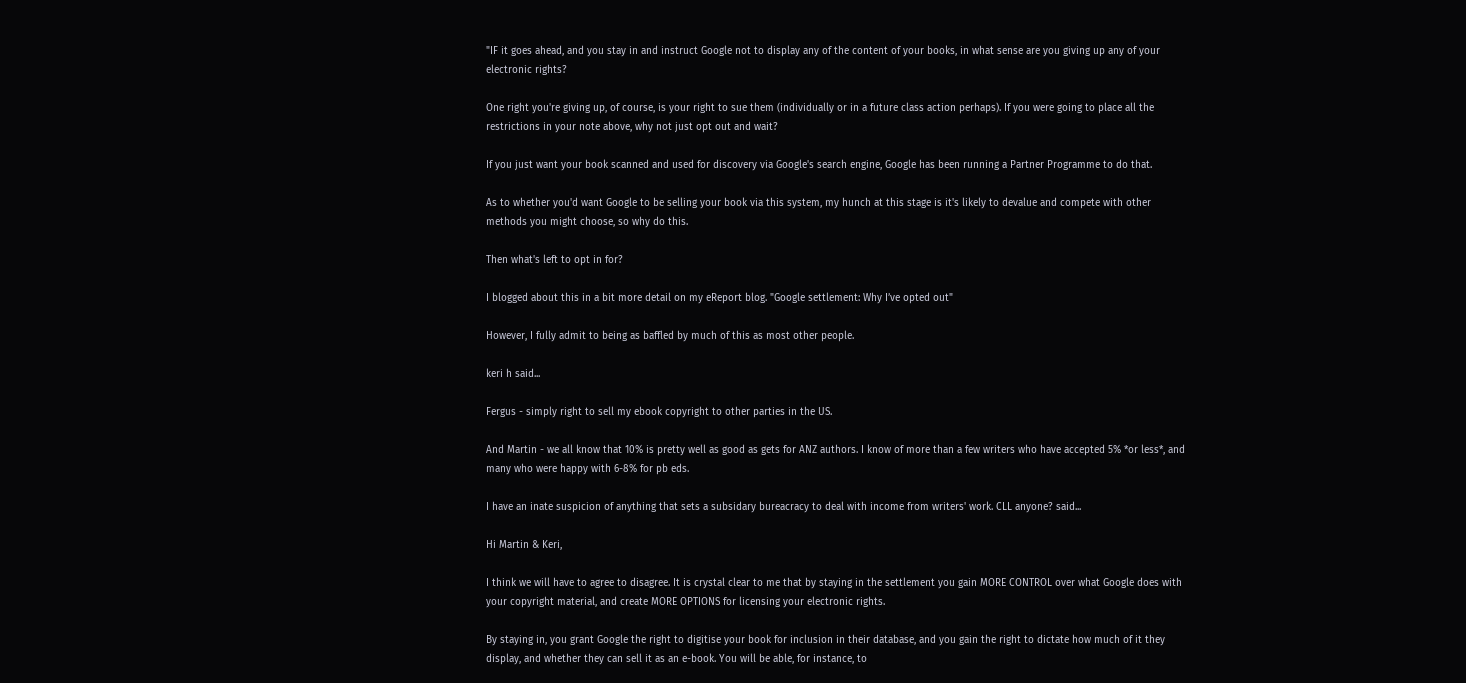"IF it goes ahead, and you stay in and instruct Google not to display any of the content of your books, in what sense are you giving up any of your electronic rights?

One right you're giving up, of course, is your right to sue them (individually or in a future class action perhaps). If you were going to place all the restrictions in your note above, why not just opt out and wait?

If you just want your book scanned and used for discovery via Google's search engine, Google has been running a Partner Programme to do that.

As to whether you'd want Google to be selling your book via this system, my hunch at this stage is it's likely to devalue and compete with other methods you might choose, so why do this.

Then what's left to opt in for?

I blogged about this in a bit more detail on my eReport blog. "Google settlement: Why I’ve opted out"

However, I fully admit to being as baffled by much of this as most other people.

keri h said...

Fergus - simply right to sell my ebook copyright to other parties in the US.

And Martin - we all know that 10% is pretty well as good as gets for ANZ authors. I know of more than a few writers who have accepted 5% *or less*, and many who were happy with 6-8% for pb eds.

I have an inate suspicion of anything that sets a subsidary bureacracy to deal with income from writers' work. CLL anyone? said...

Hi Martin & Keri,

I think we will have to agree to disagree. It is crystal clear to me that by staying in the settlement you gain MORE CONTROL over what Google does with your copyright material, and create MORE OPTIONS for licensing your electronic rights.

By staying in, you grant Google the right to digitise your book for inclusion in their database, and you gain the right to dictate how much of it they display, and whether they can sell it as an e-book. You will be able, for instance, to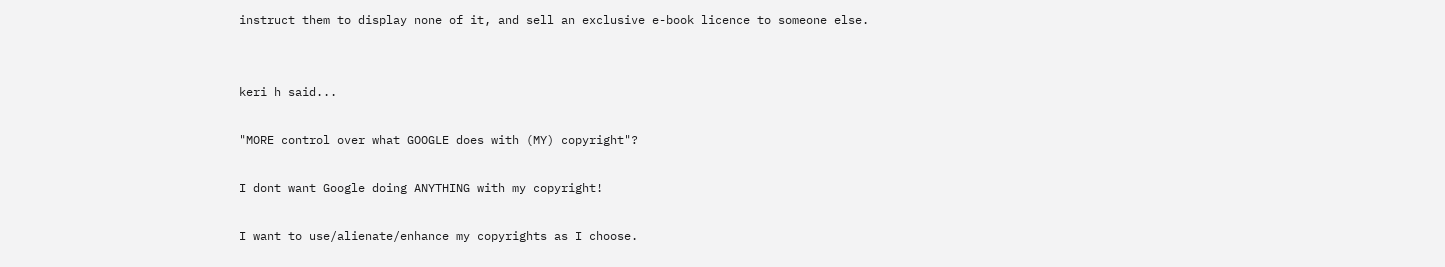instruct them to display none of it, and sell an exclusive e-book licence to someone else.


keri h said...

"MORE control over what GOOGLE does with (MY) copyright"?

I dont want Google doing ANYTHING with my copyright!

I want to use/alienate/enhance my copyrights as I choose.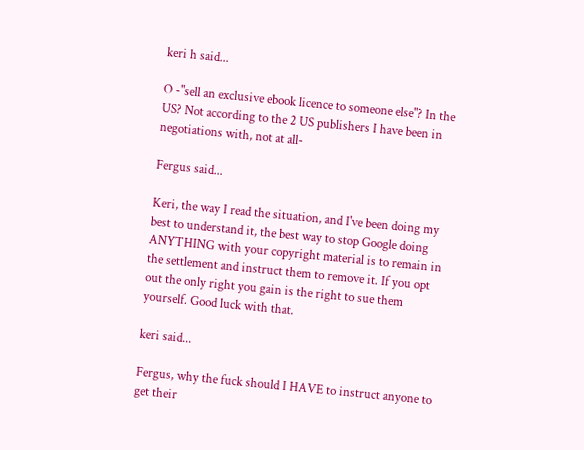keri h said...

O -"sell an exclusive ebook licence to someone else"? In the US? Not according to the 2 US publishers I have been in negotiations with, not at all-

Fergus said...

Keri, the way I read the situation, and I've been doing my best to understand it, the best way to stop Google doing ANYTHING with your copyright material is to remain in the settlement and instruct them to remove it. If you opt out the only right you gain is the right to sue them yourself. Good luck with that.

keri said...

Fergus, why the fuck should I HAVE to instruct anyone to get their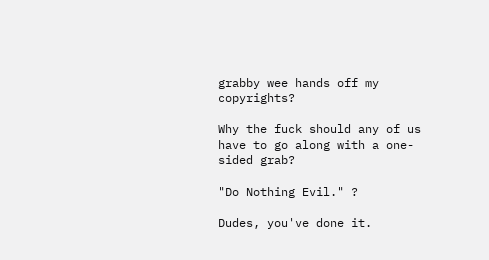grabby wee hands off my copyrights?

Why the fuck should any of us have to go along with a one-sided grab?

"Do Nothing Evil." ?

Dudes, you've done it.